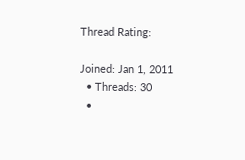Thread Rating:

Joined: Jan 1, 2011
  • Threads: 30
  •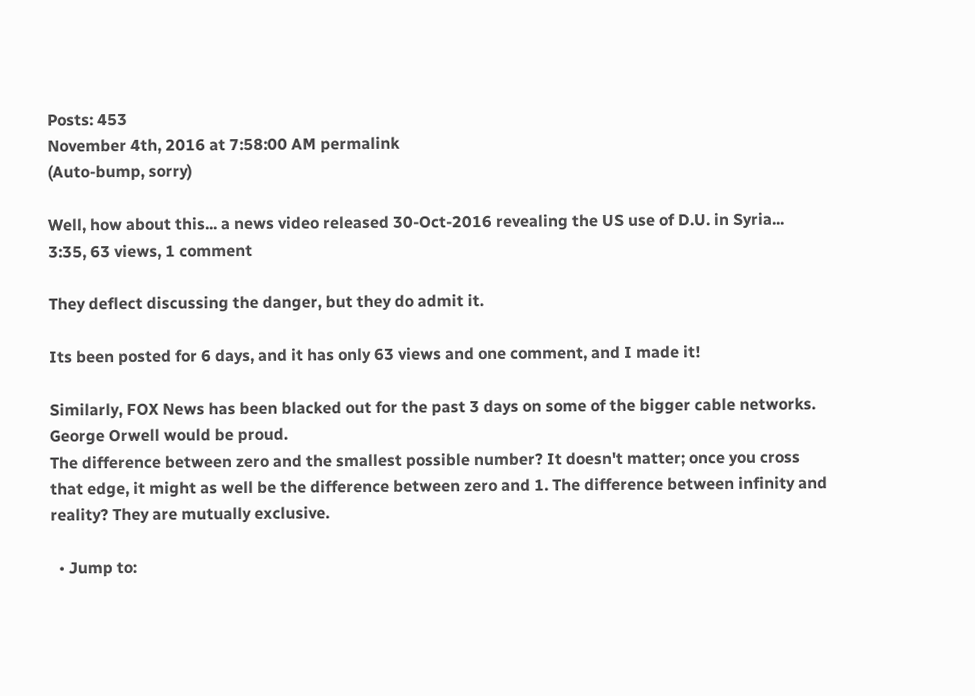Posts: 453
November 4th, 2016 at 7:58:00 AM permalink
(Auto-bump, sorry)

Well, how about this... a news video released 30-Oct-2016 revealing the US use of D.U. in Syria...
3:35, 63 views, 1 comment

They deflect discussing the danger, but they do admit it.

Its been posted for 6 days, and it has only 63 views and one comment, and I made it!

Similarly, FOX News has been blacked out for the past 3 days on some of the bigger cable networks.
George Orwell would be proud.
The difference between zero and the smallest possible number? It doesn't matter; once you cross that edge, it might as well be the difference between zero and 1. The difference between infinity and reality? They are mutually exclusive.

  • Jump to: